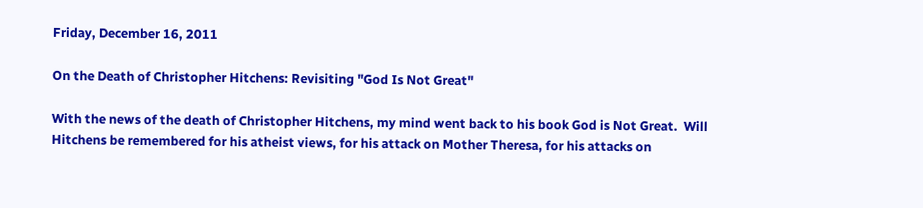Friday, December 16, 2011

On the Death of Christopher Hitchens: Revisiting "God Is Not Great"

With the news of the death of Christopher Hitchens, my mind went back to his book God is Not Great.  Will Hitchens be remembered for his atheist views, for his attack on Mother Theresa, for his attacks on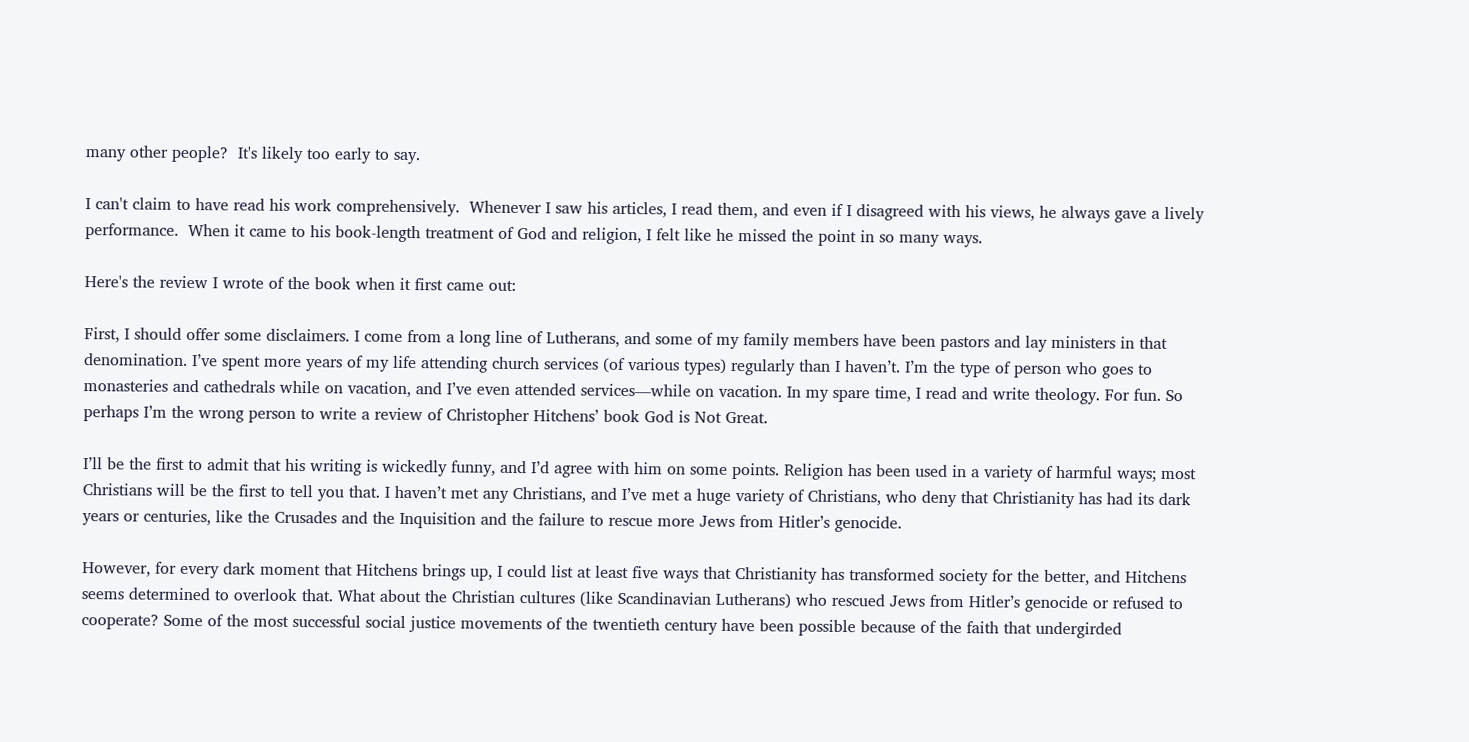many other people?  It's likely too early to say.

I can't claim to have read his work comprehensively.  Whenever I saw his articles, I read them, and even if I disagreed with his views, he always gave a lively performance.  When it came to his book-length treatment of God and religion, I felt like he missed the point in so many ways.

Here's the review I wrote of the book when it first came out:

First, I should offer some disclaimers. I come from a long line of Lutherans, and some of my family members have been pastors and lay ministers in that denomination. I’ve spent more years of my life attending church services (of various types) regularly than I haven’t. I’m the type of person who goes to monasteries and cathedrals while on vacation, and I’ve even attended services—while on vacation. In my spare time, I read and write theology. For fun. So perhaps I’m the wrong person to write a review of Christopher Hitchens’ book God is Not Great.

I’ll be the first to admit that his writing is wickedly funny, and I’d agree with him on some points. Religion has been used in a variety of harmful ways; most Christians will be the first to tell you that. I haven’t met any Christians, and I’ve met a huge variety of Christians, who deny that Christianity has had its dark years or centuries, like the Crusades and the Inquisition and the failure to rescue more Jews from Hitler’s genocide.

However, for every dark moment that Hitchens brings up, I could list at least five ways that Christianity has transformed society for the better, and Hitchens seems determined to overlook that. What about the Christian cultures (like Scandinavian Lutherans) who rescued Jews from Hitler’s genocide or refused to cooperate? Some of the most successful social justice movements of the twentieth century have been possible because of the faith that undergirded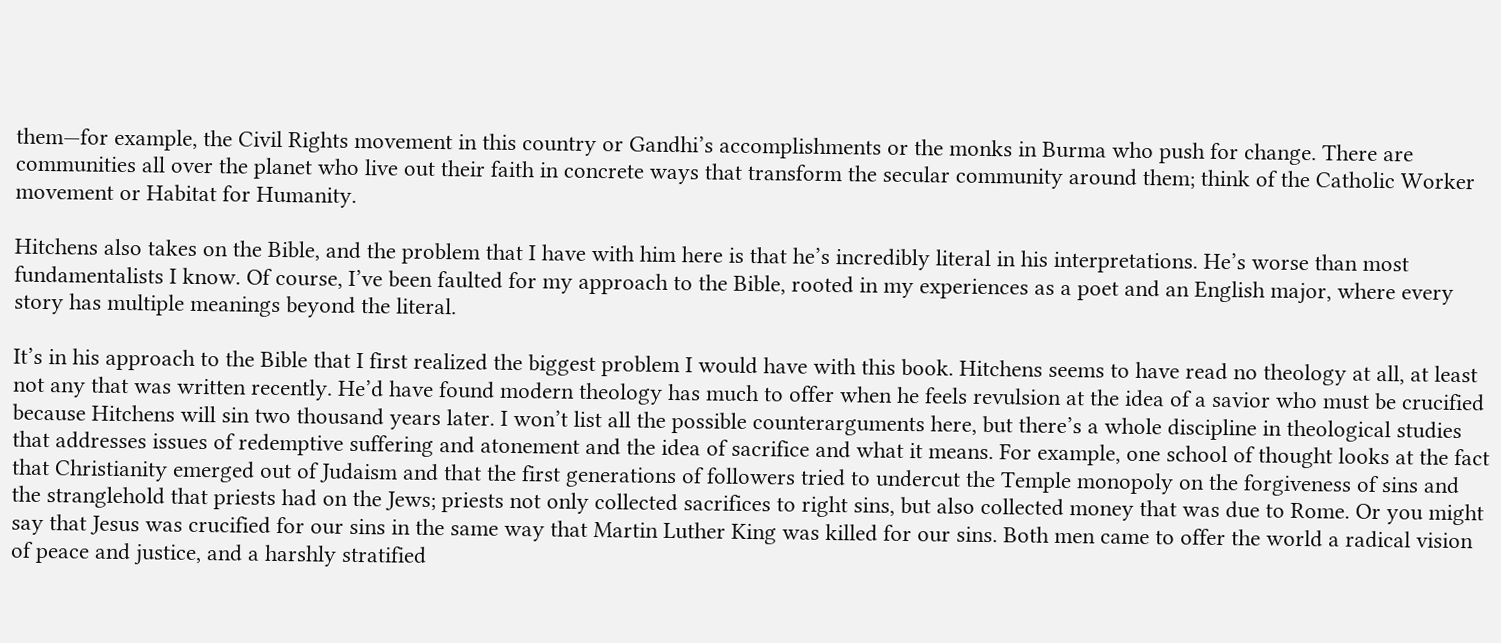them—for example, the Civil Rights movement in this country or Gandhi’s accomplishments or the monks in Burma who push for change. There are communities all over the planet who live out their faith in concrete ways that transform the secular community around them; think of the Catholic Worker movement or Habitat for Humanity.

Hitchens also takes on the Bible, and the problem that I have with him here is that he’s incredibly literal in his interpretations. He’s worse than most fundamentalists I know. Of course, I’ve been faulted for my approach to the Bible, rooted in my experiences as a poet and an English major, where every story has multiple meanings beyond the literal.

It’s in his approach to the Bible that I first realized the biggest problem I would have with this book. Hitchens seems to have read no theology at all, at least not any that was written recently. He’d have found modern theology has much to offer when he feels revulsion at the idea of a savior who must be crucified because Hitchens will sin two thousand years later. I won’t list all the possible counterarguments here, but there’s a whole discipline in theological studies that addresses issues of redemptive suffering and atonement and the idea of sacrifice and what it means. For example, one school of thought looks at the fact that Christianity emerged out of Judaism and that the first generations of followers tried to undercut the Temple monopoly on the forgiveness of sins and the stranglehold that priests had on the Jews; priests not only collected sacrifices to right sins, but also collected money that was due to Rome. Or you might say that Jesus was crucified for our sins in the same way that Martin Luther King was killed for our sins. Both men came to offer the world a radical vision of peace and justice, and a harshly stratified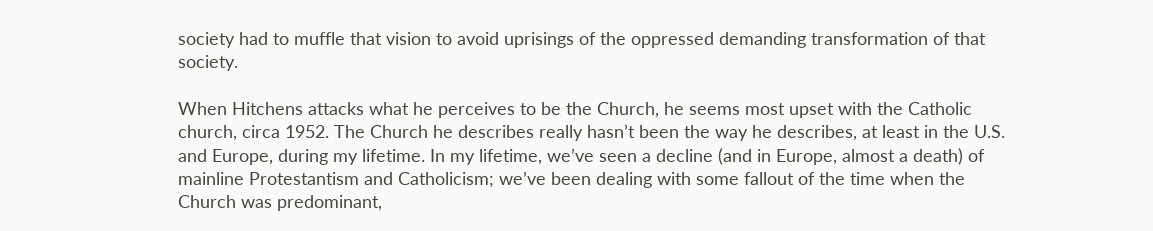society had to muffle that vision to avoid uprisings of the oppressed demanding transformation of that society.

When Hitchens attacks what he perceives to be the Church, he seems most upset with the Catholic church, circa 1952. The Church he describes really hasn’t been the way he describes, at least in the U.S. and Europe, during my lifetime. In my lifetime, we’ve seen a decline (and in Europe, almost a death) of mainline Protestantism and Catholicism; we’ve been dealing with some fallout of the time when the Church was predominant,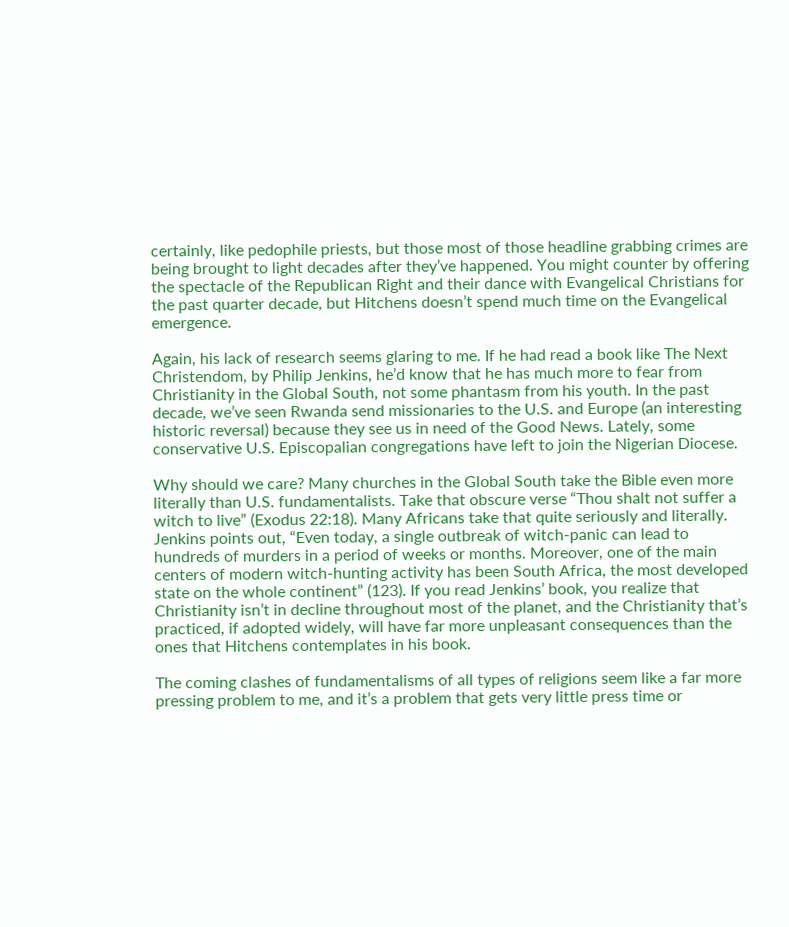certainly, like pedophile priests, but those most of those headline grabbing crimes are being brought to light decades after they’ve happened. You might counter by offering the spectacle of the Republican Right and their dance with Evangelical Christians for the past quarter decade, but Hitchens doesn’t spend much time on the Evangelical emergence.

Again, his lack of research seems glaring to me. If he had read a book like The Next Christendom, by Philip Jenkins, he’d know that he has much more to fear from Christianity in the Global South, not some phantasm from his youth. In the past decade, we’ve seen Rwanda send missionaries to the U.S. and Europe (an interesting historic reversal) because they see us in need of the Good News. Lately, some conservative U.S. Episcopalian congregations have left to join the Nigerian Diocese.

Why should we care? Many churches in the Global South take the Bible even more literally than U.S. fundamentalists. Take that obscure verse “Thou shalt not suffer a witch to live” (Exodus 22:18). Many Africans take that quite seriously and literally. Jenkins points out, “Even today, a single outbreak of witch-panic can lead to hundreds of murders in a period of weeks or months. Moreover, one of the main centers of modern witch-hunting activity has been South Africa, the most developed state on the whole continent” (123). If you read Jenkins’ book, you realize that Christianity isn’t in decline throughout most of the planet, and the Christianity that’s practiced, if adopted widely, will have far more unpleasant consequences than the ones that Hitchens contemplates in his book.

The coming clashes of fundamentalisms of all types of religions seem like a far more pressing problem to me, and it’s a problem that gets very little press time or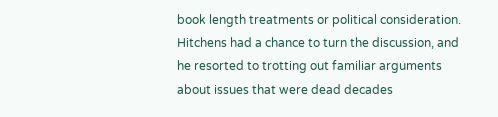book length treatments or political consideration. Hitchens had a chance to turn the discussion, and he resorted to trotting out familiar arguments about issues that were dead decades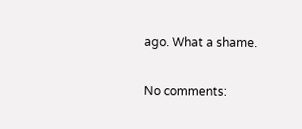ago. What a shame.

No comments: